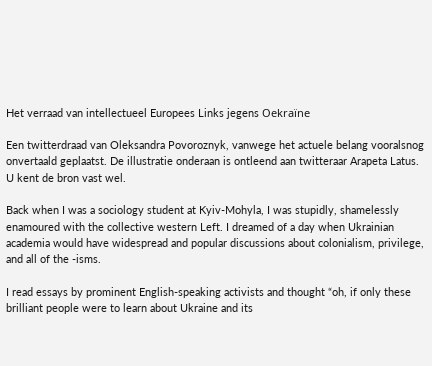Het verraad van intellectueel Europees Links jegens Oekraïne

Een twitterdraad van Oleksandra Povoroznyk, vanwege het actuele belang vooralsnog onvertaald geplaatst. De illustratie onderaan is ontleend aan twitteraar Arapeta Latus. U kent de bron vast wel.

Back when I was a sociology student at Kyiv-Mohyla, I was stupidly, shamelessly enamoured with the collective western Left. I dreamed of a day when Ukrainian academia would have widespread and popular discussions about colonialism, privilege, and all of the -isms.

I read essays by prominent English-speaking activists and thought “oh, if only these brilliant people were to learn about Ukraine and its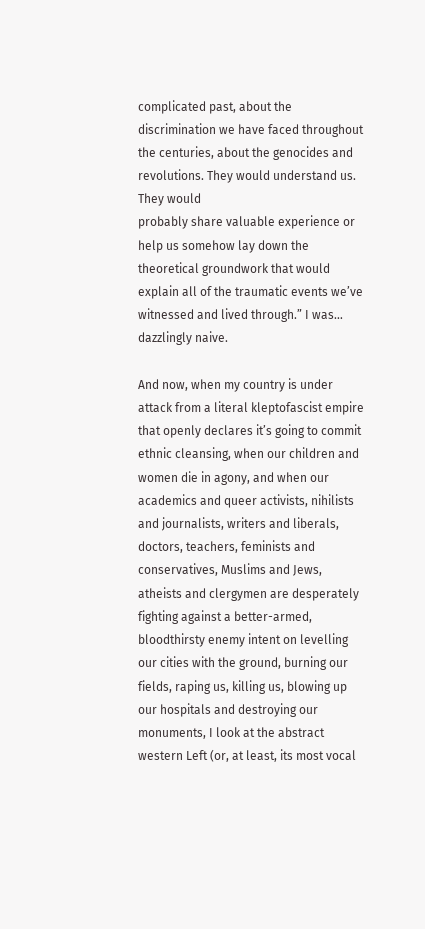complicated past, about the discrimination we have faced throughout the centuries, about the genocides and revolutions. They would understand us. They would
probably share valuable experience or help us somehow lay down the theoretical groundwork that would explain all of the traumatic events we’ve witnessed and lived through.” I was… dazzlingly naive.

And now, when my country is under attack from a literal kleptofascist empire that openly declares it’s going to commit ethnic cleansing, when our children and women die in agony, and when our academics and queer activists, nihilists and journalists, writers and liberals, doctors, teachers, feminists and conservatives, Muslims and Jews, atheists and clergymen are desperately fighting against a better-armed, bloodthirsty enemy intent on levelling our cities with the ground, burning our fields, raping us, killing us, blowing up our hospitals and destroying our monuments, I look at the abstract western Left (or, at least, its most vocal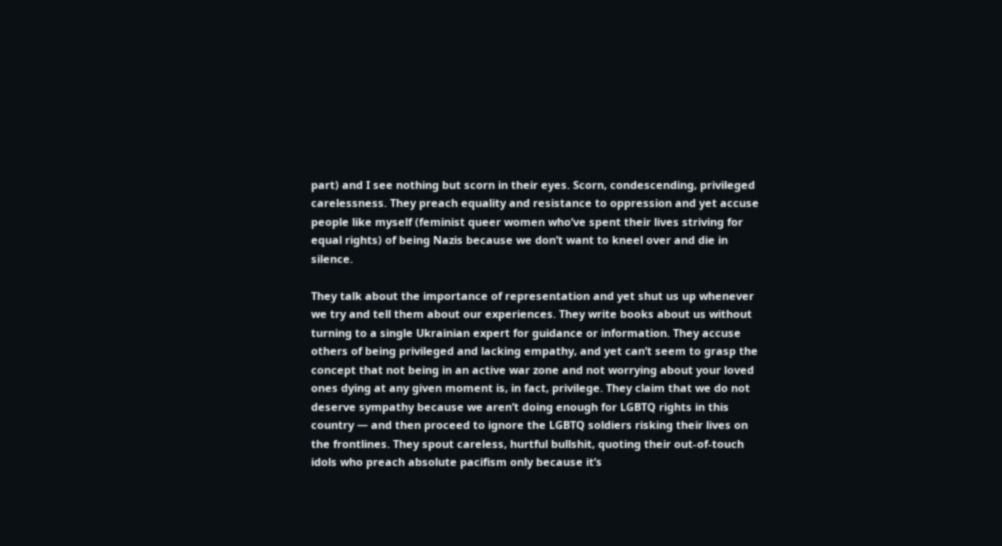part) and I see nothing but scorn in their eyes. Scorn, condescending, privileged carelessness. They preach equality and resistance to oppression and yet accuse people like myself (feminist queer women who’ve spent their lives striving for equal rights) of being Nazis because we don’t want to kneel over and die in silence.

They talk about the importance of representation and yet shut us up whenever we try and tell them about our experiences. They write books about us without turning to a single Ukrainian expert for guidance or information. They accuse others of being privileged and lacking empathy, and yet can’t seem to grasp the concept that not being in an active war zone and not worrying about your loved ones dying at any given moment is, in fact, privilege. They claim that we do not deserve sympathy because we aren’t doing enough for LGBTQ rights in this country — and then proceed to ignore the LGBTQ soldiers risking their lives on the frontlines. They spout careless, hurtful bullshit, quoting their out-of-touch idols who preach absolute pacifism only because it’s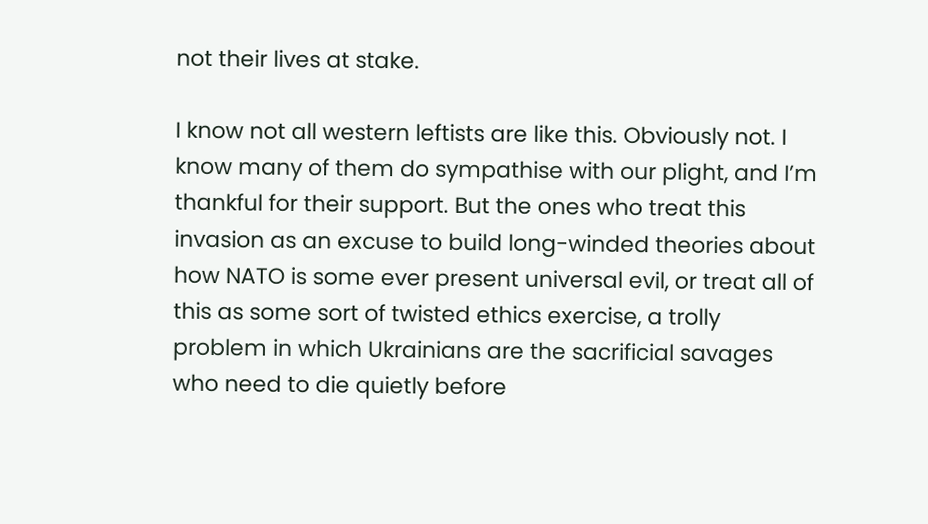not their lives at stake.

I know not all western leftists are like this. Obviously not. I know many of them do sympathise with our plight, and I’m thankful for their support. But the ones who treat this invasion as an excuse to build long-winded theories about how NATO is some ever present universal evil, or treat all of this as some sort of twisted ethics exercise, a trolly problem in which Ukrainians are the sacrificial savages who need to die quietly before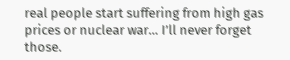real people start suffering from high gas prices or nuclear war… I’ll never forget those.